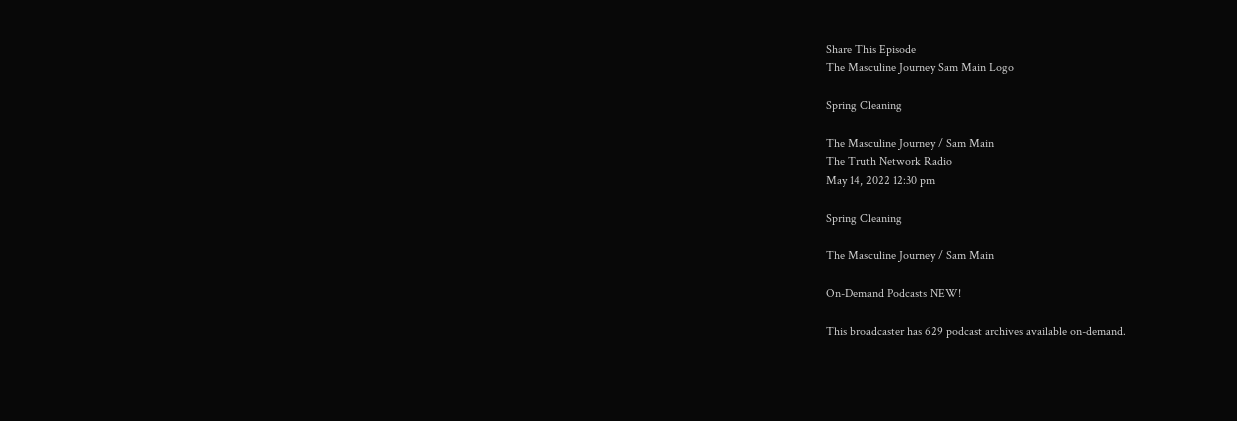Share This Episode
The Masculine Journey Sam Main Logo

Spring Cleaning

The Masculine Journey / Sam Main
The Truth Network Radio
May 14, 2022 12:30 pm

Spring Cleaning

The Masculine Journey / Sam Main

On-Demand Podcasts NEW!

This broadcaster has 629 podcast archives available on-demand.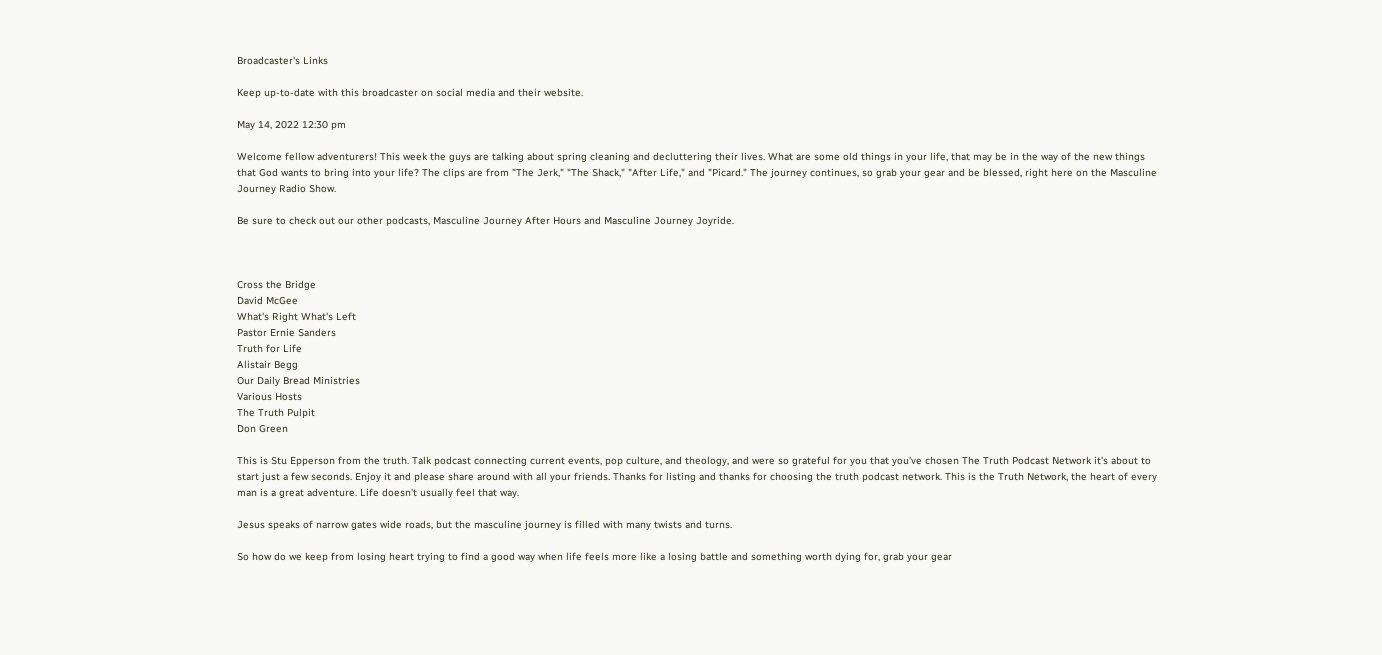Broadcaster's Links

Keep up-to-date with this broadcaster on social media and their website.

May 14, 2022 12:30 pm

Welcome fellow adventurers! This week the guys are talking about spring cleaning and decluttering their lives. What are some old things in your life, that may be in the way of the new things that God wants to bring into your life? The clips are from "The Jerk," "The Shack," "After Life," and "Picard." The journey continues, so grab your gear and be blessed, right here on the Masculine Journey Radio Show.

Be sure to check out our other podcasts, Masculine Journey After Hours and Masculine Journey Joyride.



Cross the Bridge
David McGee
What's Right What's Left
Pastor Ernie Sanders
Truth for Life
Alistair Begg
Our Daily Bread Ministries
Various Hosts
The Truth Pulpit
Don Green

This is Stu Epperson from the truth. Talk podcast connecting current events, pop culture, and theology, and were so grateful for you that you've chosen The Truth Podcast Network it's about to start just a few seconds. Enjoy it and please share around with all your friends. Thanks for listing and thanks for choosing the truth podcast network. This is the Truth Network, the heart of every man is a great adventure. Life doesn't usually feel that way.

Jesus speaks of narrow gates wide roads, but the masculine journey is filled with many twists and turns.

So how do we keep from losing heart trying to find a good way when life feels more like a losing battle and something worth dying for, grab your gear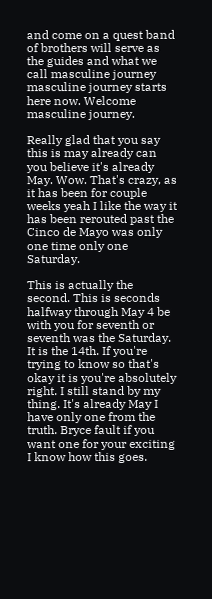and come on a quest band of brothers will serve as the guides and what we call masculine journey masculine journey starts here now. Welcome masculine journey.

Really glad that you say this is may already can you believe it's already May. Wow. That's crazy, as it has been for couple weeks yeah I like the way it has been rerouted past the Cinco de Mayo was only one time only one Saturday.

This is actually the second. This is seconds halfway through May 4 be with you for seventh or seventh was the Saturday. It is the 14th. If you're trying to know so that's okay it is you're absolutely right. I still stand by my thing. It's already May I have only one from the truth. Bryce fault if you want one for your exciting I know how this goes.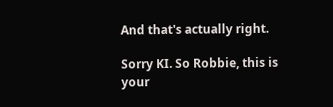And that's actually right.

Sorry KI. So Robbie, this is your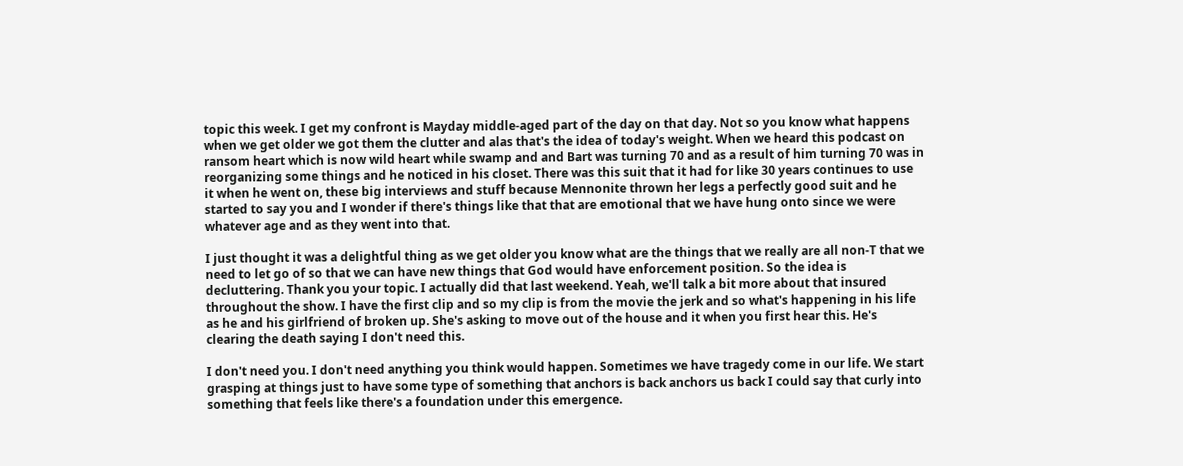topic this week. I get my confront is Mayday middle-aged part of the day on that day. Not so you know what happens when we get older we got them the clutter and alas that's the idea of today's weight. When we heard this podcast on ransom heart which is now wild heart while swamp and and Bart was turning 70 and as a result of him turning 70 was in reorganizing some things and he noticed in his closet. There was this suit that it had for like 30 years continues to use it when he went on, these big interviews and stuff because Mennonite thrown her legs a perfectly good suit and he started to say you and I wonder if there's things like that that are emotional that we have hung onto since we were whatever age and as they went into that.

I just thought it was a delightful thing as we get older you know what are the things that we really are all non-T that we need to let go of so that we can have new things that God would have enforcement position. So the idea is decluttering. Thank you your topic. I actually did that last weekend. Yeah, we'll talk a bit more about that insured throughout the show. I have the first clip and so my clip is from the movie the jerk and so what's happening in his life as he and his girlfriend of broken up. She's asking to move out of the house and it when you first hear this. He's clearing the death saying I don't need this.

I don't need you. I don't need anything you think would happen. Sometimes we have tragedy come in our life. We start grasping at things just to have some type of something that anchors is back anchors us back I could say that curly into something that feels like there's a foundation under this emergence.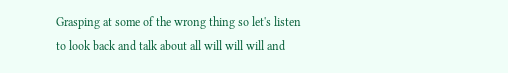Grasping at some of the wrong thing so let's listen to look back and talk about all will will will and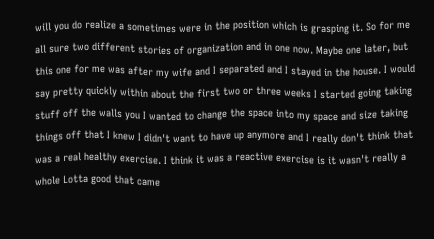will you do realize a sometimes were in the position which is grasping it. So for me all sure two different stories of organization and in one now. Maybe one later, but this one for me was after my wife and I separated and I stayed in the house. I would say pretty quickly within about the first two or three weeks I started going taking stuff off the walls you I wanted to change the space into my space and size taking things off that I knew I didn't want to have up anymore and I really don't think that was a real healthy exercise. I think it was a reactive exercise is it wasn't really a whole Lotta good that came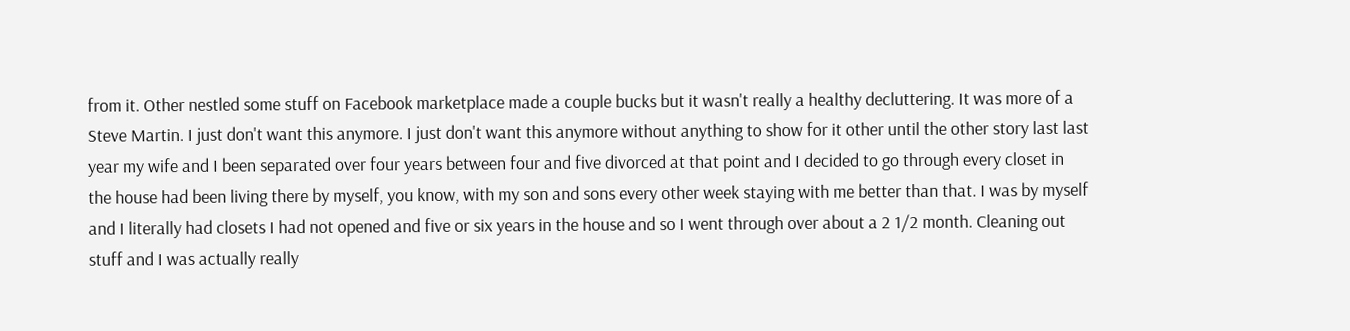from it. Other nestled some stuff on Facebook marketplace made a couple bucks but it wasn't really a healthy decluttering. It was more of a Steve Martin. I just don't want this anymore. I just don't want this anymore without anything to show for it other until the other story last last year my wife and I been separated over four years between four and five divorced at that point and I decided to go through every closet in the house had been living there by myself, you know, with my son and sons every other week staying with me better than that. I was by myself and I literally had closets I had not opened and five or six years in the house and so I went through over about a 2 1/2 month. Cleaning out stuff and I was actually really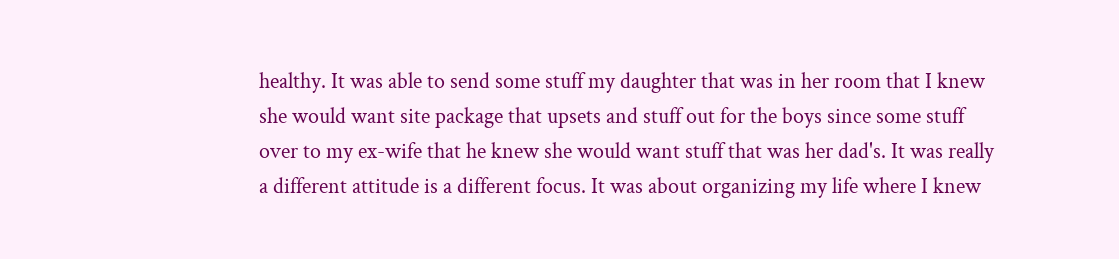healthy. It was able to send some stuff my daughter that was in her room that I knew she would want site package that upsets and stuff out for the boys since some stuff over to my ex-wife that he knew she would want stuff that was her dad's. It was really a different attitude is a different focus. It was about organizing my life where I knew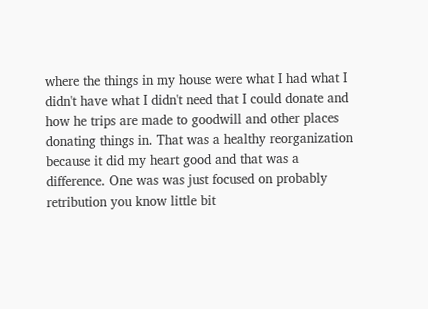where the things in my house were what I had what I didn't have what I didn't need that I could donate and how he trips are made to goodwill and other places donating things in. That was a healthy reorganization because it did my heart good and that was a difference. One was was just focused on probably retribution you know little bit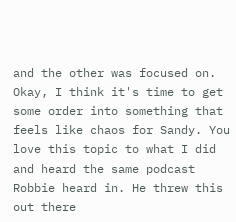and the other was focused on. Okay, I think it's time to get some order into something that feels like chaos for Sandy. You love this topic to what I did and heard the same podcast Robbie heard in. He threw this out there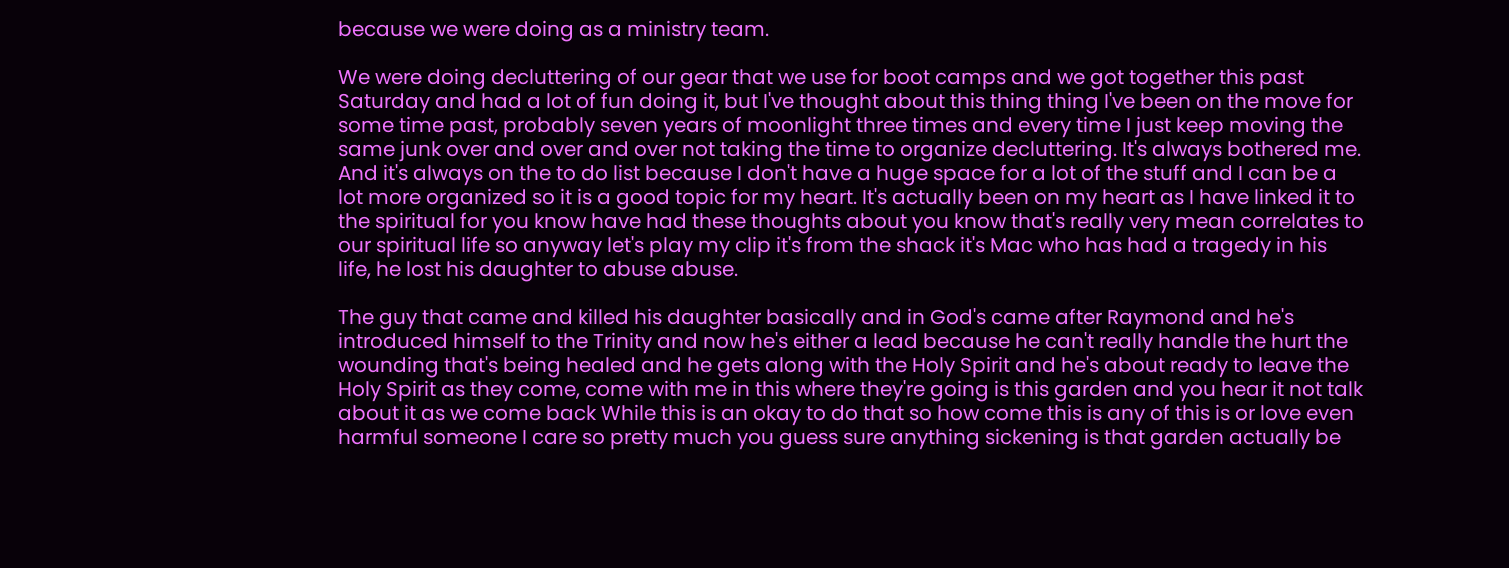because we were doing as a ministry team.

We were doing decluttering of our gear that we use for boot camps and we got together this past Saturday and had a lot of fun doing it, but I've thought about this thing thing I've been on the move for some time past, probably seven years of moonlight three times and every time I just keep moving the same junk over and over and over not taking the time to organize decluttering. It's always bothered me. And it's always on the to do list because I don't have a huge space for a lot of the stuff and I can be a lot more organized so it is a good topic for my heart. It's actually been on my heart as I have linked it to the spiritual for you know have had these thoughts about you know that's really very mean correlates to our spiritual life so anyway let's play my clip it's from the shack it's Mac who has had a tragedy in his life, he lost his daughter to abuse abuse.

The guy that came and killed his daughter basically and in God's came after Raymond and he's introduced himself to the Trinity and now he's either a lead because he can't really handle the hurt the wounding that's being healed and he gets along with the Holy Spirit and he's about ready to leave the Holy Spirit as they come, come with me in this where they're going is this garden and you hear it not talk about it as we come back While this is an okay to do that so how come this is any of this is or love even harmful someone I care so pretty much you guess sure anything sickening is that garden actually be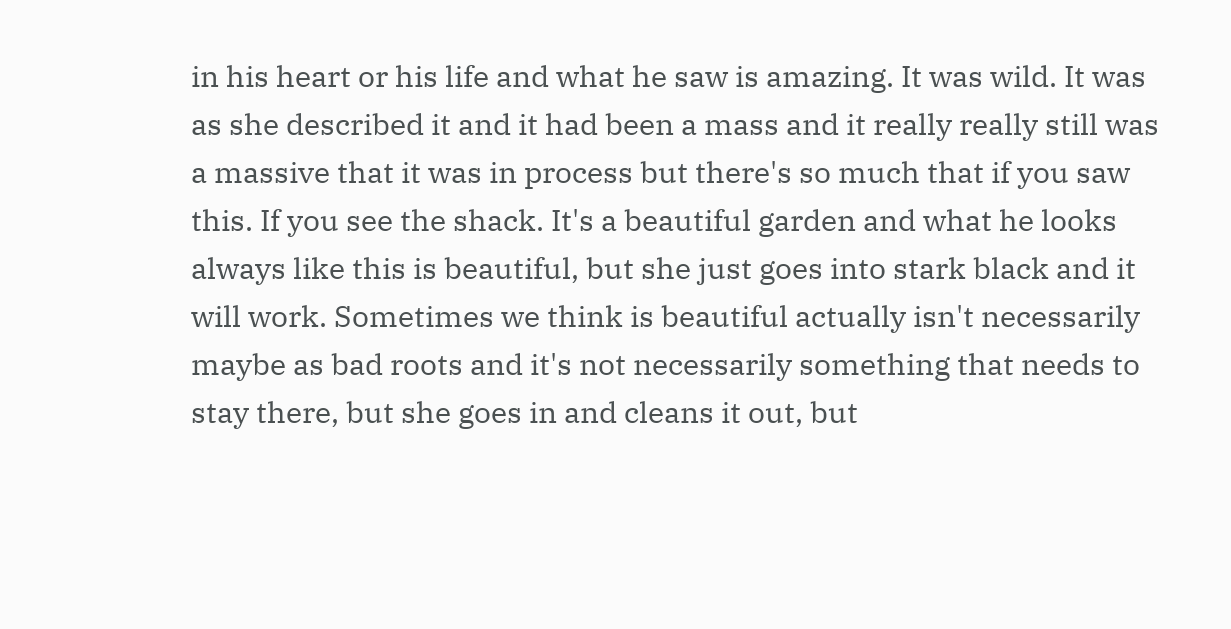in his heart or his life and what he saw is amazing. It was wild. It was as she described it and it had been a mass and it really really still was a massive that it was in process but there's so much that if you saw this. If you see the shack. It's a beautiful garden and what he looks always like this is beautiful, but she just goes into stark black and it will work. Sometimes we think is beautiful actually isn't necessarily maybe as bad roots and it's not necessarily something that needs to stay there, but she goes in and cleans it out, but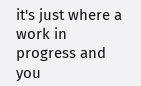it's just where a work in progress and you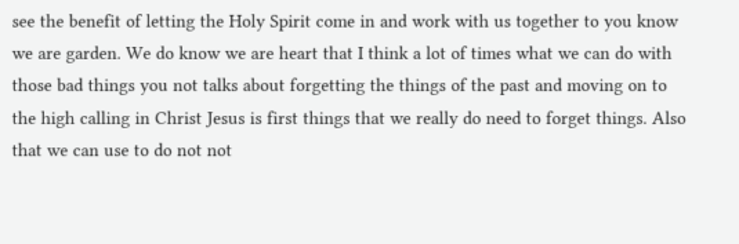see the benefit of letting the Holy Spirit come in and work with us together to you know we are garden. We do know we are heart that I think a lot of times what we can do with those bad things you not talks about forgetting the things of the past and moving on to the high calling in Christ Jesus is first things that we really do need to forget things. Also that we can use to do not not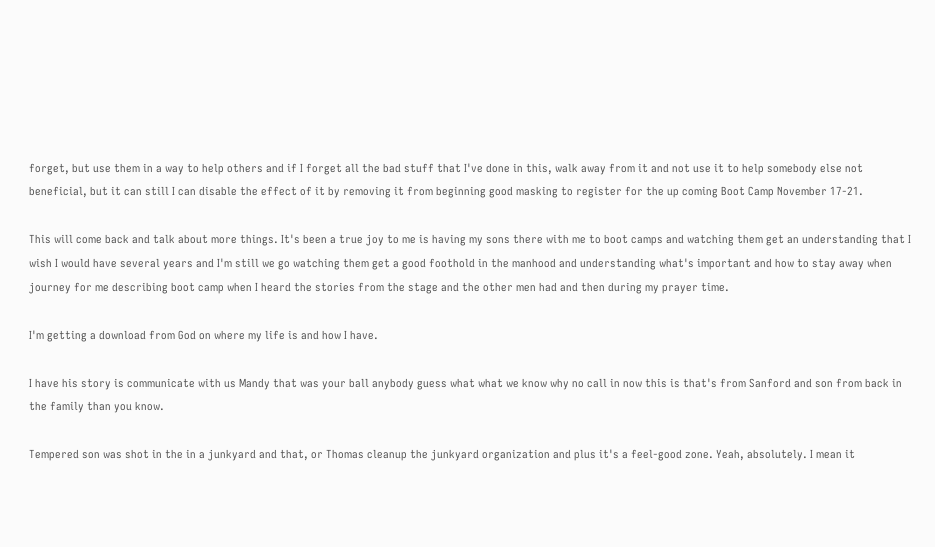forget, but use them in a way to help others and if I forget all the bad stuff that I've done in this, walk away from it and not use it to help somebody else not beneficial, but it can still I can disable the effect of it by removing it from beginning good masking to register for the up coming Boot Camp November 17-21.

This will come back and talk about more things. It's been a true joy to me is having my sons there with me to boot camps and watching them get an understanding that I wish I would have several years and I'm still we go watching them get a good foothold in the manhood and understanding what's important and how to stay away when journey for me describing boot camp when I heard the stories from the stage and the other men had and then during my prayer time.

I'm getting a download from God on where my life is and how I have.

I have his story is communicate with us Mandy that was your ball anybody guess what what we know why no call in now this is that's from Sanford and son from back in the family than you know.

Tempered son was shot in the in a junkyard and that, or Thomas cleanup the junkyard organization and plus it's a feel-good zone. Yeah, absolutely. I mean it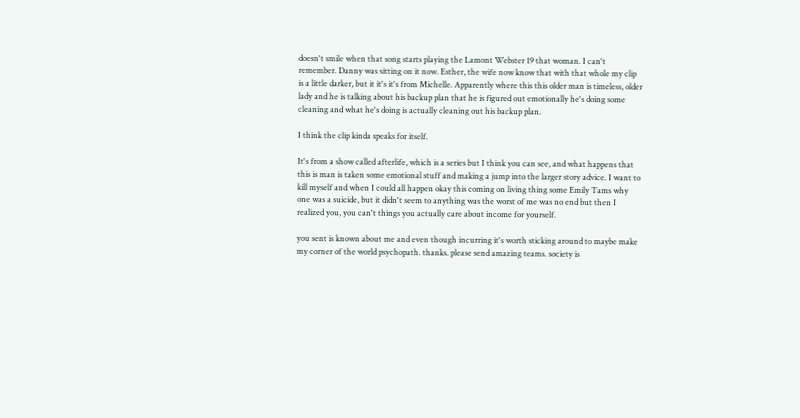doesn't smile when that song starts playing the Lamont Webster 19 that woman. I can't remember. Danny was sitting on it now. Esther, the wife now know that with that whole my clip is a little darker, but it it's it's from Michelle. Apparently where this this older man is timeless, older lady and he is talking about his backup plan that he is figured out emotionally he's doing some cleaning and what he's doing is actually cleaning out his backup plan.

I think the clip kinda speaks for itself.

It's from a show called afterlife, which is a series but I think you can see, and what happens that this is man is taken some emotional stuff and making a jump into the larger story advice. I want to kill myself and when I could all happen okay this coming on living thing some Emily Tams why one was a suicide, but it didn't seem to anything was the worst of me was no end but then I realized you, you can't things you actually care about income for yourself.

you sent is known about me and even though incurring it's worth sticking around to maybe make my corner of the world psychopath. thanks. please send amazing teams. society is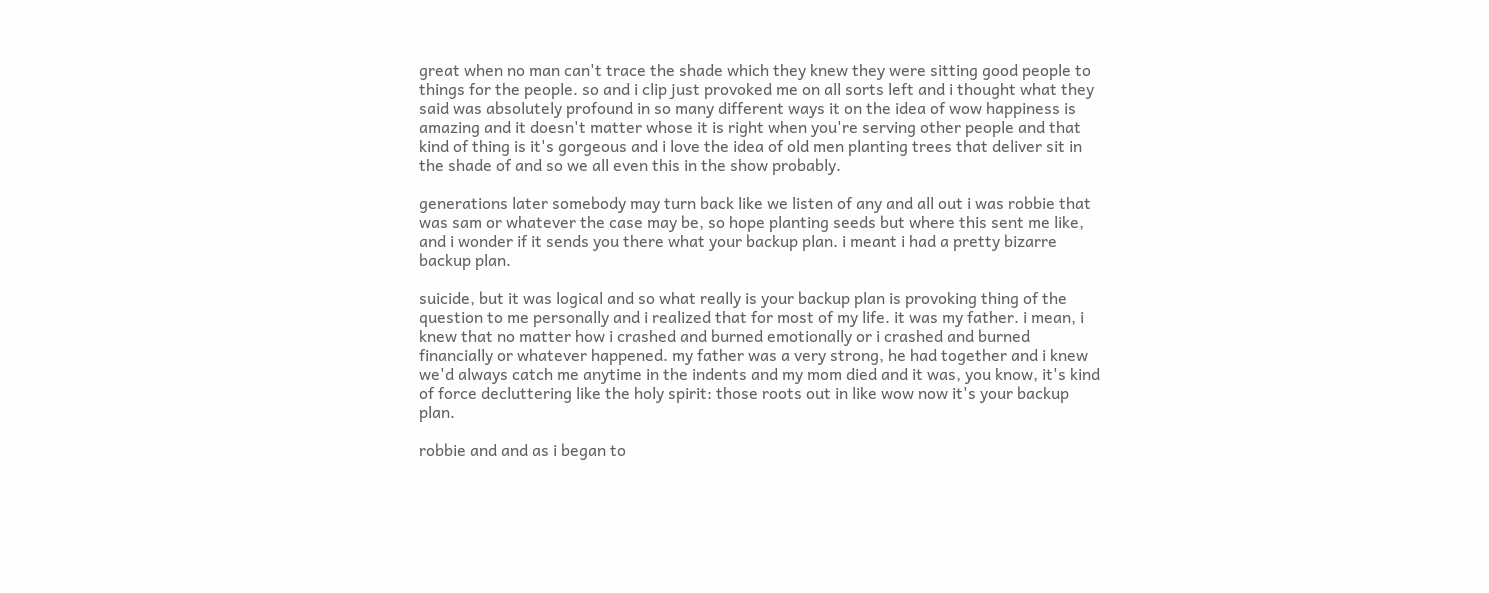great when no man can't trace the shade which they knew they were sitting good people to things for the people. so and i clip just provoked me on all sorts left and i thought what they said was absolutely profound in so many different ways it on the idea of wow happiness is amazing and it doesn't matter whose it is right when you're serving other people and that kind of thing is it's gorgeous and i love the idea of old men planting trees that deliver sit in the shade of and so we all even this in the show probably.

generations later somebody may turn back like we listen of any and all out i was robbie that was sam or whatever the case may be, so hope planting seeds but where this sent me like, and i wonder if it sends you there what your backup plan. i meant i had a pretty bizarre backup plan.

suicide, but it was logical and so what really is your backup plan is provoking thing of the question to me personally and i realized that for most of my life. it was my father. i mean, i knew that no matter how i crashed and burned emotionally or i crashed and burned financially or whatever happened. my father was a very strong, he had together and i knew we'd always catch me anytime in the indents and my mom died and it was, you know, it's kind of force decluttering like the holy spirit: those roots out in like wow now it's your backup plan.

robbie and and as i began to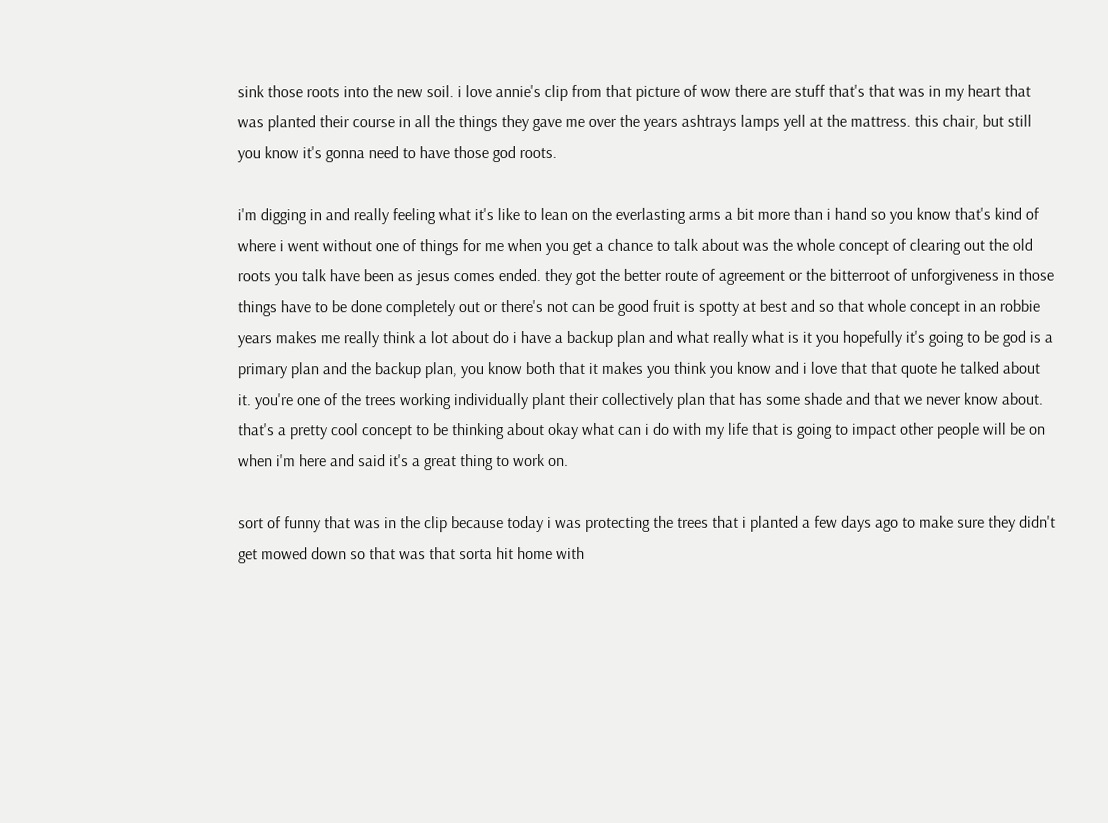sink those roots into the new soil. i love annie's clip from that picture of wow there are stuff that's that was in my heart that was planted their course in all the things they gave me over the years ashtrays lamps yell at the mattress. this chair, but still you know it's gonna need to have those god roots.

i'm digging in and really feeling what it's like to lean on the everlasting arms a bit more than i hand so you know that's kind of where i went without one of things for me when you get a chance to talk about was the whole concept of clearing out the old roots you talk have been as jesus comes ended. they got the better route of agreement or the bitterroot of unforgiveness in those things have to be done completely out or there's not can be good fruit is spotty at best and so that whole concept in an robbie years makes me really think a lot about do i have a backup plan and what really what is it you hopefully it's going to be god is a primary plan and the backup plan, you know both that it makes you think you know and i love that that quote he talked about it. you're one of the trees working individually plant their collectively plan that has some shade and that we never know about. that's a pretty cool concept to be thinking about okay what can i do with my life that is going to impact other people will be on when i'm here and said it's a great thing to work on.

sort of funny that was in the clip because today i was protecting the trees that i planted a few days ago to make sure they didn't get mowed down so that was that sorta hit home with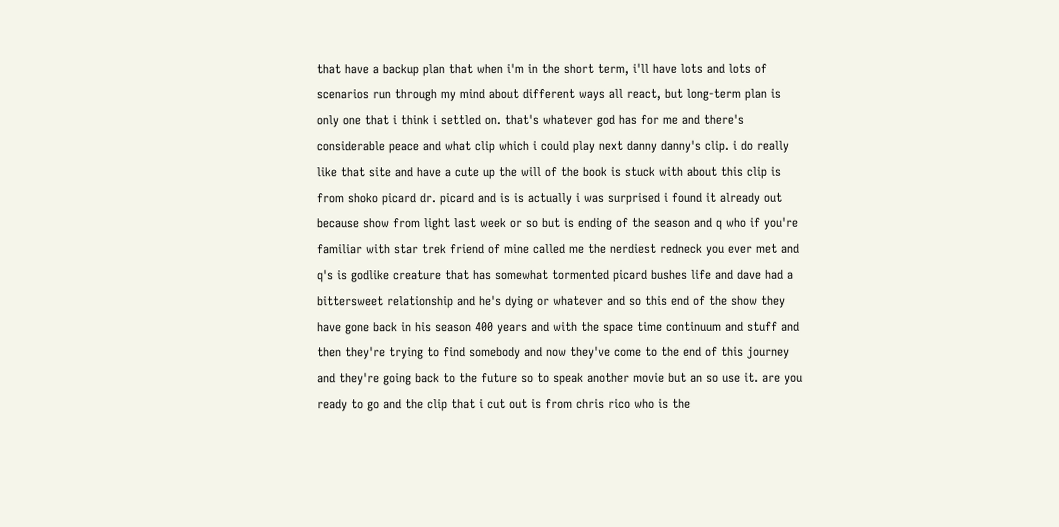that have a backup plan that when i'm in the short term, i'll have lots and lots of scenarios run through my mind about different ways all react, but long-term plan is only one that i think i settled on. that's whatever god has for me and there's considerable peace and what clip which i could play next danny danny's clip. i do really like that site and have a cute up the will of the book is stuck with about this clip is from shoko picard dr. picard and is is actually i was surprised i found it already out because show from light last week or so but is ending of the season and q who if you're familiar with star trek friend of mine called me the nerdiest redneck you ever met and q's is godlike creature that has somewhat tormented picard bushes life and dave had a bittersweet relationship and he's dying or whatever and so this end of the show they have gone back in his season 400 years and with the space time continuum and stuff and then they're trying to find somebody and now they've come to the end of this journey and they're going back to the future so to speak another movie but an so use it. are you ready to go and the clip that i cut out is from chris rico who is the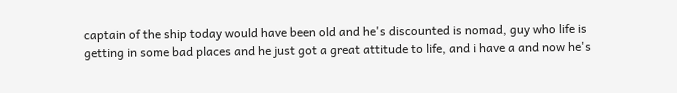captain of the ship today would have been old and he's discounted is nomad, guy who life is getting in some bad places and he just got a great attitude to life, and i have a and now he's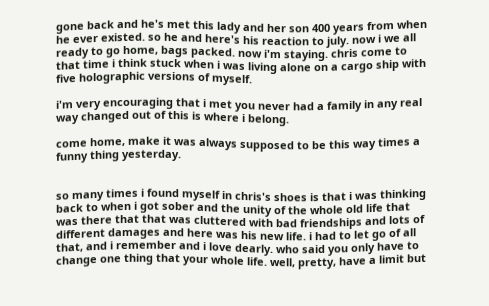gone back and he's met this lady and her son 400 years from when he ever existed. so he and here's his reaction to july. now i we all ready to go home, bags packed. now i'm staying. chris come to that time i think stuck when i was living alone on a cargo ship with five holographic versions of myself.

i'm very encouraging that i met you never had a family in any real way changed out of this is where i belong.

come home, make it was always supposed to be this way times a funny thing yesterday.


so many times i found myself in chris's shoes is that i was thinking back to when i got sober and the unity of the whole old life that was there that that was cluttered with bad friendships and lots of different damages and here was his new life. i had to let go of all that, and i remember and i love dearly. who said you only have to change one thing that your whole life. well, pretty, have a limit but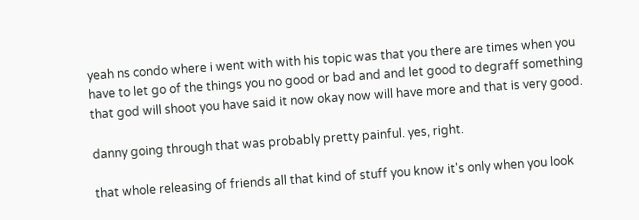yeah ns condo where i went with with his topic was that you there are times when you have to let go of the things you no good or bad and and let good to degraff something that god will shoot you have said it now okay now will have more and that is very good.

danny going through that was probably pretty painful. yes, right.

that whole releasing of friends all that kind of stuff you know it's only when you look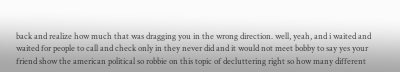back and realize how much that was dragging you in the wrong direction. well, yeah, and i waited and waited for people to call and check only in they never did and it would not meet bobby to say yes your friend show the american political so robbie on this topic of decluttering right so how many different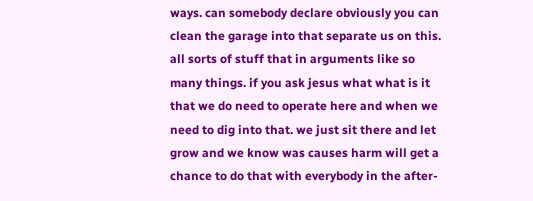ways. can somebody declare obviously you can clean the garage into that separate us on this. all sorts of stuff that in arguments like so many things. if you ask jesus what what is it that we do need to operate here and when we need to dig into that. we just sit there and let grow and we know was causes harm will get a chance to do that with everybody in the after-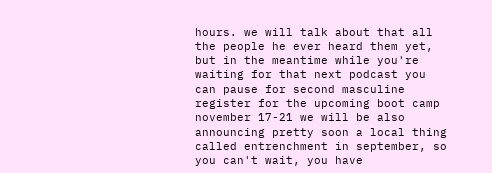hours. we will talk about that all the people he ever heard them yet, but in the meantime while you're waiting for that next podcast you can pause for second masculine register for the upcoming boot camp november 17-21 we will be also announcing pretty soon a local thing called entrenchment in september, so you can't wait, you have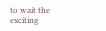to wait the exciting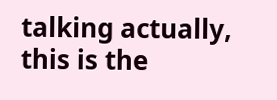talking actually, this is the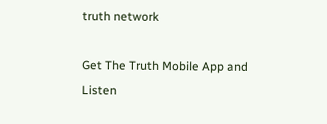truth network

Get The Truth Mobile App and Listen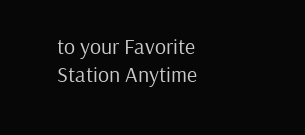to your Favorite Station Anytime